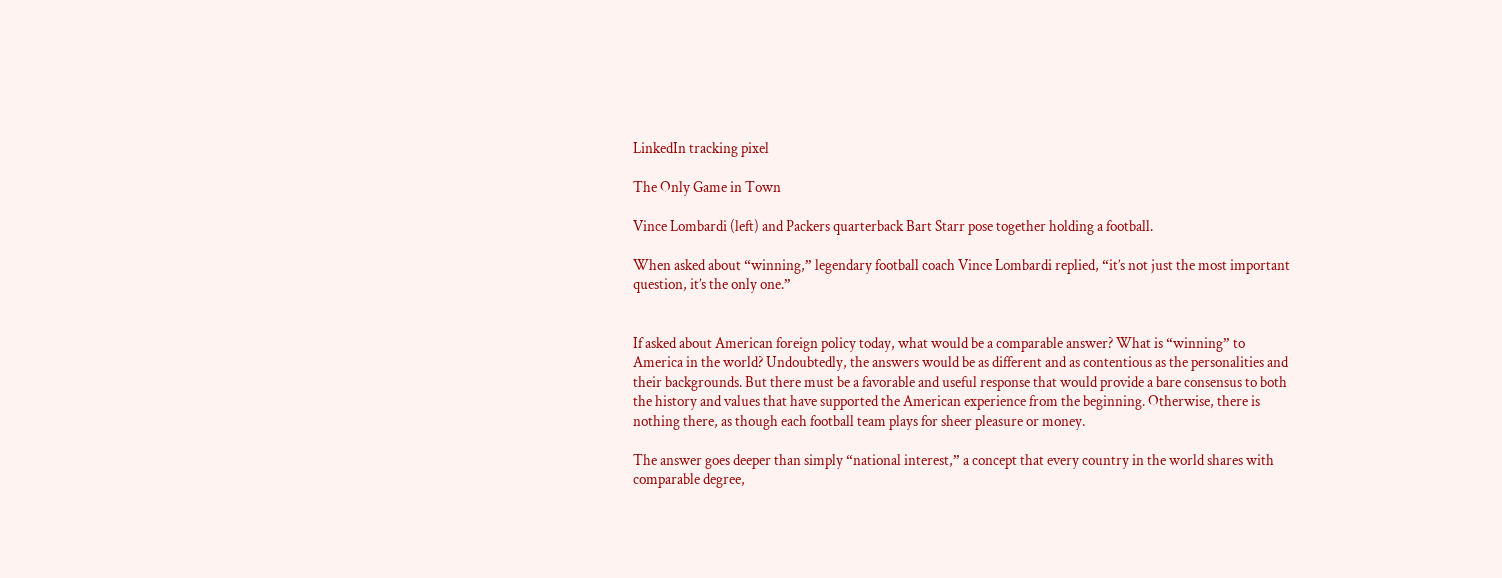LinkedIn tracking pixel

The Only Game in Town

Vince Lombardi (left) and Packers quarterback Bart Starr pose together holding a football.

When asked about “winning,” legendary football coach Vince Lombardi replied, “it’s not just the most important question, it’s the only one.”


If asked about American foreign policy today, what would be a comparable answer? What is “winning” to America in the world? Undoubtedly, the answers would be as different and as contentious as the personalities and their backgrounds. But there must be a favorable and useful response that would provide a bare consensus to both the history and values that have supported the American experience from the beginning. Otherwise, there is nothing there, as though each football team plays for sheer pleasure or money.

The answer goes deeper than simply “national interest,” a concept that every country in the world shares with comparable degree,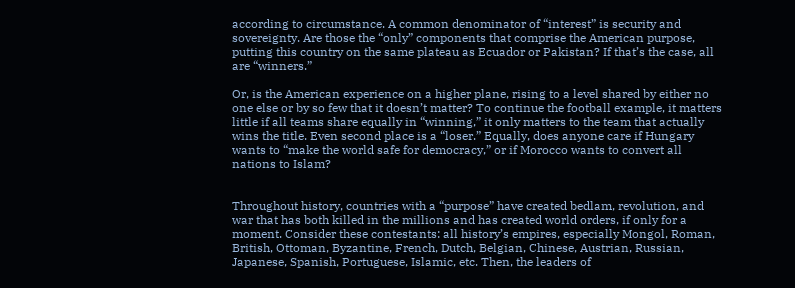according to circumstance. A common denominator of “interest” is security and sovereignty. Are those the “only” components that comprise the American purpose, putting this country on the same plateau as Ecuador or Pakistan? If that’s the case, all are “winners.”

Or, is the American experience on a higher plane, rising to a level shared by either no one else or by so few that it doesn’t matter? To continue the football example, it matters little if all teams share equally in “winning,” it only matters to the team that actually wins the title. Even second place is a “loser.” Equally, does anyone care if Hungary wants to “make the world safe for democracy,” or if Morocco wants to convert all nations to Islam?


Throughout history, countries with a “purpose” have created bedlam, revolution, and war that has both killed in the millions and has created world orders, if only for a moment. Consider these contestants: all history’s empires, especially Mongol, Roman, British, Ottoman, Byzantine, French, Dutch, Belgian, Chinese, Austrian, Russian, Japanese, Spanish, Portuguese, Islamic, etc. Then, the leaders of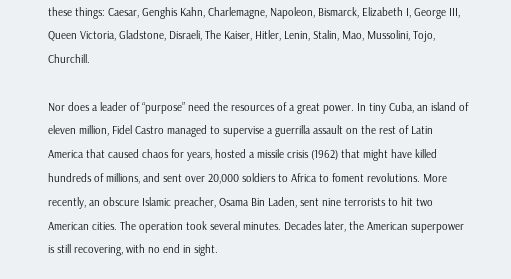these things: Caesar, Genghis Kahn, Charlemagne, Napoleon, Bismarck, Elizabeth I, George III, Queen Victoria, Gladstone, Disraeli, The Kaiser, Hitler, Lenin, Stalin, Mao, Mussolini, Tojo, Churchill.

Nor does a leader of “purpose” need the resources of a great power. In tiny Cuba, an island of eleven million, Fidel Castro managed to supervise a guerrilla assault on the rest of Latin America that caused chaos for years, hosted a missile crisis (1962) that might have killed hundreds of millions, and sent over 20,000 soldiers to Africa to foment revolutions. More recently, an obscure Islamic preacher, Osama Bin Laden, sent nine terrorists to hit two American cities. The operation took several minutes. Decades later, the American superpower is still recovering, with no end in sight.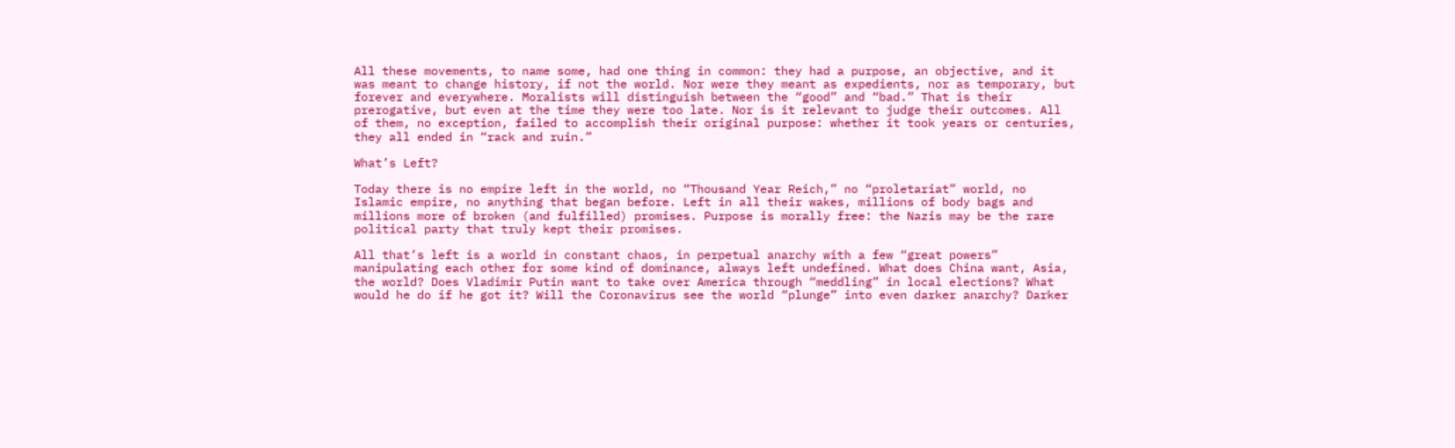All these movements, to name some, had one thing in common: they had a purpose, an objective, and it was meant to change history, if not the world. Nor were they meant as expedients, nor as temporary, but forever and everywhere. Moralists will distinguish between the “good” and “bad.” That is their prerogative, but even at the time they were too late. Nor is it relevant to judge their outcomes. All of them, no exception, failed to accomplish their original purpose: whether it took years or centuries, they all ended in “rack and ruin.”

What’s Left?

Today there is no empire left in the world, no “Thousand Year Reich,” no “proletariat” world, no Islamic empire, no anything that began before. Left in all their wakes, millions of body bags and millions more of broken (and fulfilled) promises. Purpose is morally free: the Nazis may be the rare political party that truly kept their promises.

All that’s left is a world in constant chaos, in perpetual anarchy with a few “great powers” manipulating each other for some kind of dominance, always left undefined. What does China want, Asia, the world? Does Vladimir Putin want to take over America through “meddling” in local elections? What would he do if he got it? Will the Coronavirus see the world “plunge” into even darker anarchy? Darker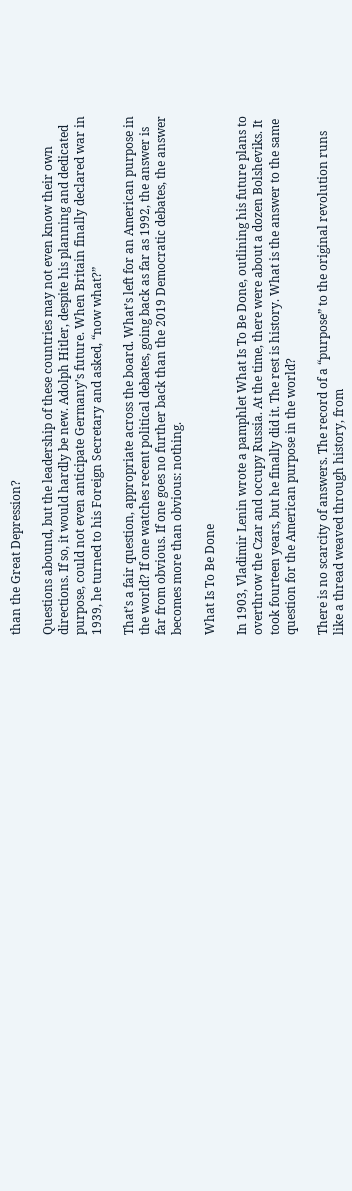than the Great Depression?

Questions abound, but the leadership of these countries may not even know their own directions. If so, it would hardly be new. Adolph Hitler, despite his planning and dedicated purpose, could not even anticipate Germany’s future. When Britain finally declared war in 1939, he turned to his Foreign Secretary and asked, “now what?”

That’s a fair question, appropriate across the board. What’s left for an American purpose in the world? If one watches recent political debates, going back as far as 1992, the answer is far from obvious. If one goes no further back than the 2019 Democratic debates, the answer becomes more than obvious: nothing.

What Is To Be Done

In 1903, Vladimir Lenin wrote a pamphlet What Is To Be Done, outlining his future plans to overthrow the Czar and occupy Russia. At the time, there were about a dozen Bolsheviks. It took fourteen years, but he finally did it. The rest is history. What is the answer to the same question for the American purpose in the world?

There is no scarcity of answers. The record of a “purpose” to the original revolution runs like a thread weaved through history, from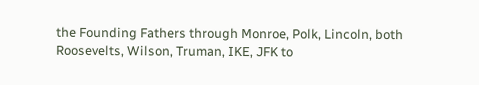the Founding Fathers through Monroe, Polk, Lincoln, both Roosevelts, Wilson, Truman, IKE, JFK to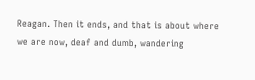Reagan. Then it ends, and that is about where we are now, deaf and dumb, wandering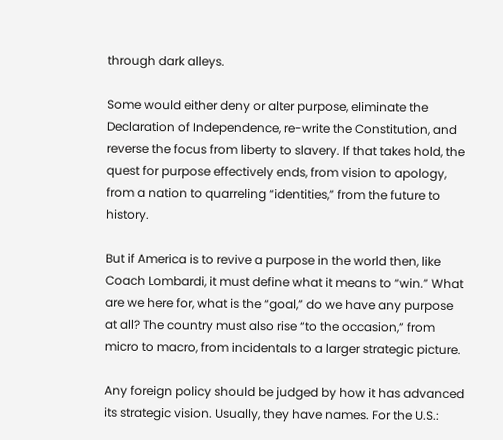through dark alleys.

Some would either deny or alter purpose, eliminate the Declaration of Independence, re-write the Constitution, and reverse the focus from liberty to slavery. If that takes hold, the quest for purpose effectively ends, from vision to apology, from a nation to quarreling “identities,” from the future to history.

But if America is to revive a purpose in the world then, like Coach Lombardi, it must define what it means to “win.” What are we here for, what is the “goal,” do we have any purpose at all? The country must also rise “to the occasion,” from micro to macro, from incidentals to a larger strategic picture.

Any foreign policy should be judged by how it has advanced its strategic vision. Usually, they have names. For the U.S.: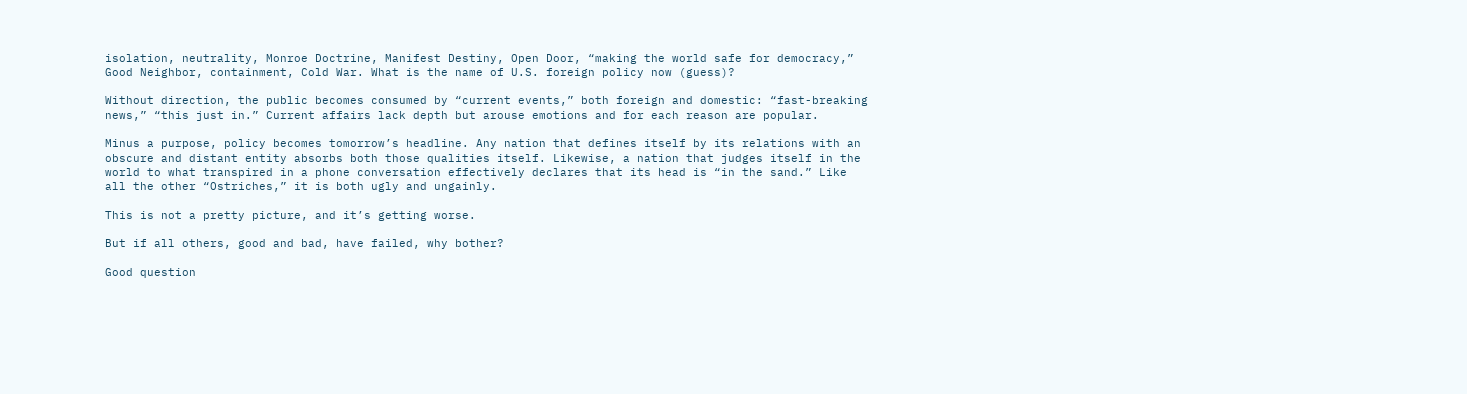isolation, neutrality, Monroe Doctrine, Manifest Destiny, Open Door, “making the world safe for democracy,” Good Neighbor, containment, Cold War. What is the name of U.S. foreign policy now (guess)?

Without direction, the public becomes consumed by “current events,” both foreign and domestic: “fast-breaking news,” “this just in.” Current affairs lack depth but arouse emotions and for each reason are popular.

Minus a purpose, policy becomes tomorrow’s headline. Any nation that defines itself by its relations with an obscure and distant entity absorbs both those qualities itself. Likewise, a nation that judges itself in the world to what transpired in a phone conversation effectively declares that its head is “in the sand.” Like all the other “Ostriches,” it is both ugly and ungainly.

This is not a pretty picture, and it’s getting worse.

But if all others, good and bad, have failed, why bother?

Good question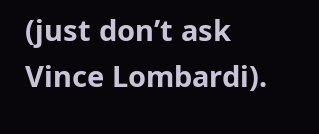(just don’t ask Vince Lombardi).